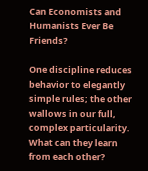Can Economists and Humanists Ever Be Friends?

One discipline reduces behavior to elegantly simple rules; the other wallows in our full, complex particularity. What can they learn from each other?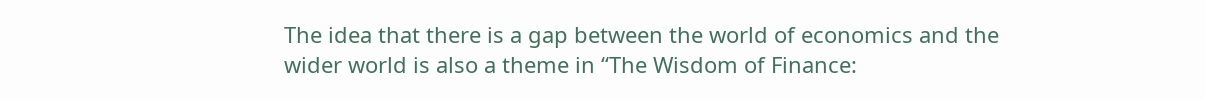The idea that there is a gap between the world of economics and the wider world is also a theme in “The Wisdom of Finance: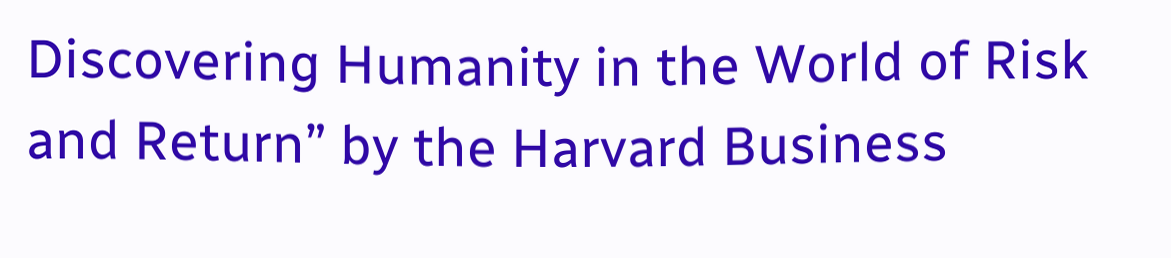Discovering Humanity in the World of Risk and Return” by the Harvard Business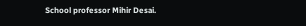School professor Mihir Desai.